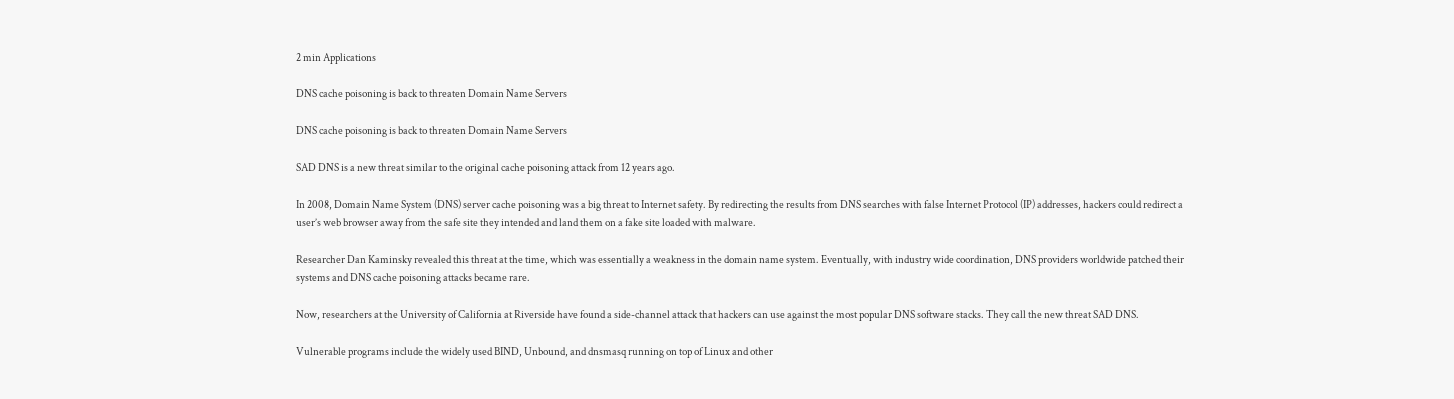2 min Applications

DNS cache poisoning is back to threaten Domain Name Servers

DNS cache poisoning is back to threaten Domain Name Servers

SAD DNS is a new threat similar to the original cache poisoning attack from 12 years ago.

In 2008, Domain Name System (DNS) server cache poisoning was a big threat to Internet safety. By redirecting the results from DNS searches with false Internet Protocol (IP) addresses, hackers could redirect a user’s web browser away from the safe site they intended and land them on a fake site loaded with malware.

Researcher Dan Kaminsky revealed this threat at the time, which was essentially a weakness in the domain name system. Eventually, with industry wide coordination, DNS providers worldwide patched their systems and DNS cache poisoning attacks became rare.

Now, researchers at the University of California at Riverside have found a side-channel attack that hackers can use against the most popular DNS software stacks. They call the new threat SAD DNS.

Vulnerable programs include the widely used BIND, Unbound, and dnsmasq running on top of Linux and other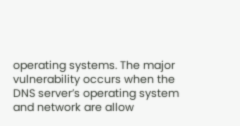operating systems. The major vulnerability occurs when the DNS server’s operating system and network are allow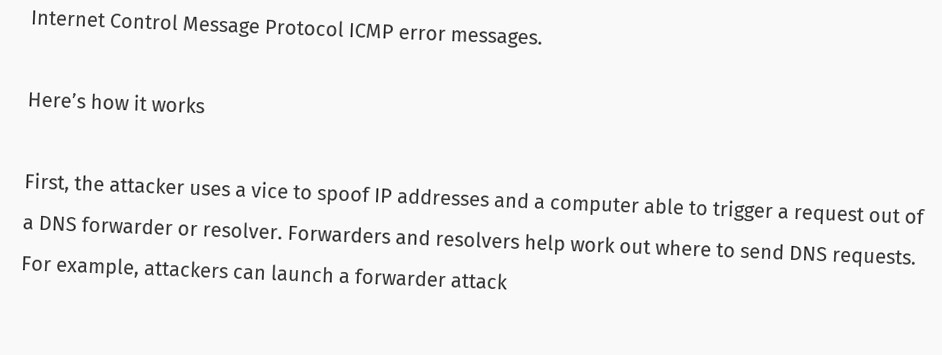Internet Control Message Protocol ICMP error messages.

Here’s how it works

First, the attacker uses a vice to spoof IP addresses and a computer able to trigger a request out of a DNS forwarder or resolver. Forwarders and resolvers help work out where to send DNS requests. For example, attackers can launch a forwarder attack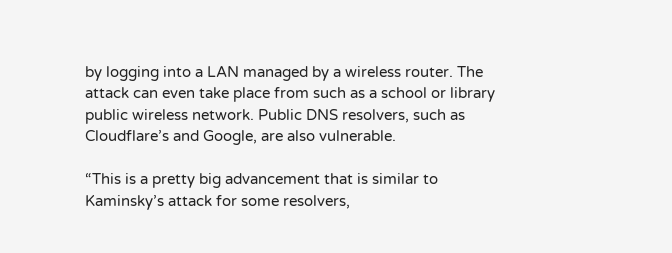by logging into a LAN managed by a wireless router. The attack can even take place from such as a school or library public wireless network. Public DNS resolvers, such as Cloudflare’s and Google, are also vulnerable.

“This is a pretty big advancement that is similar to Kaminsky’s attack for some resolvers,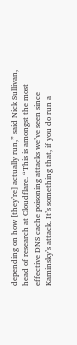depending on how [they’re] actually run,” said Nick Sullivan, head of research at Cloudflare. “This is amongst the most effective DNS cache poisoning attacks we’ve seen since Kaminsky’s attack. It’s something that, if you do run a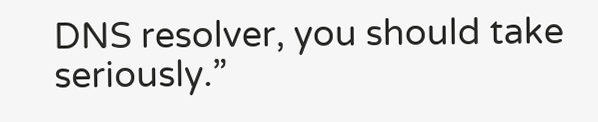DNS resolver, you should take seriously.”